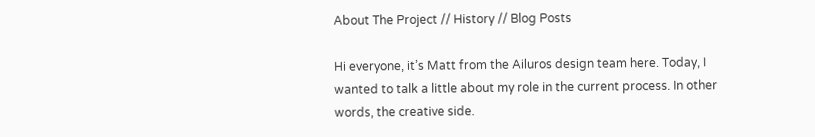About The Project // History // Blog Posts

Hi everyone, it’s Matt from the Ailuros design team here. Today, I wanted to talk a little about my role in the current process. In other words, the creative side.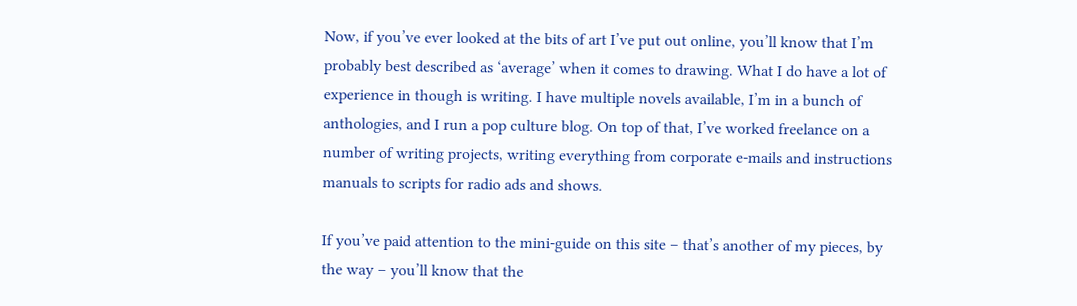Now, if you’ve ever looked at the bits of art I’ve put out online, you’ll know that I’m probably best described as ‘average’ when it comes to drawing. What I do have a lot of experience in though is writing. I have multiple novels available, I’m in a bunch of anthologies, and I run a pop culture blog. On top of that, I’ve worked freelance on a number of writing projects, writing everything from corporate e-mails and instructions manuals to scripts for radio ads and shows.

If you’ve paid attention to the mini-guide on this site – that’s another of my pieces, by the way – you’ll know that the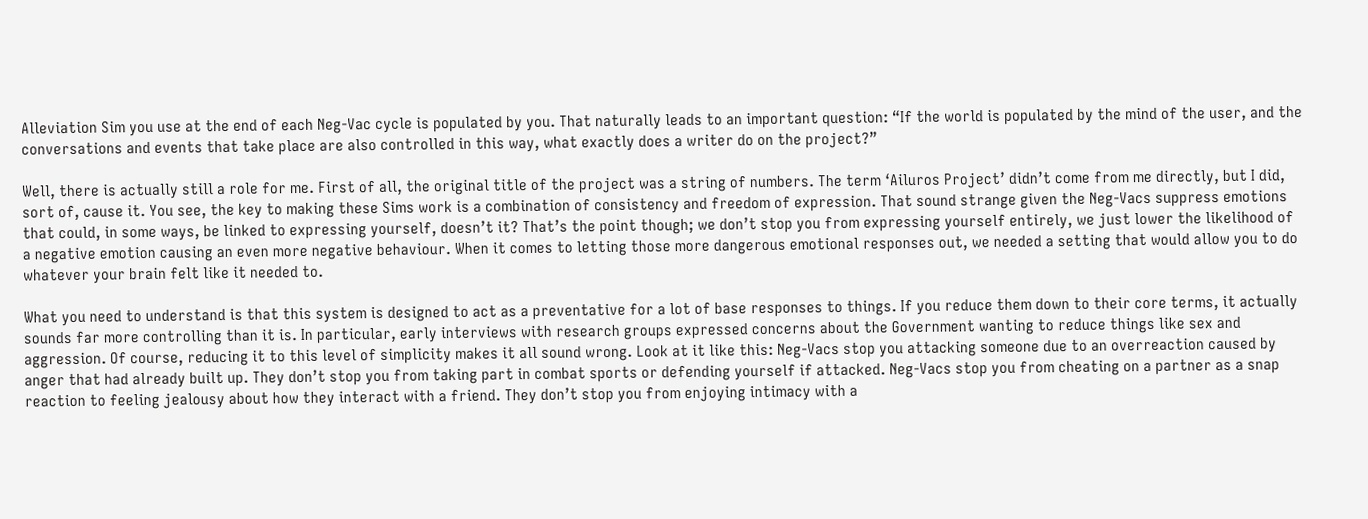Alleviation Sim you use at the end of each Neg-Vac cycle is populated by you. That naturally leads to an important question: “If the world is populated by the mind of the user, and the conversations and events that take place are also controlled in this way, what exactly does a writer do on the project?”

Well, there is actually still a role for me. First of all, the original title of the project was a string of numbers. The term ‘Ailuros Project’ didn’t come from me directly, but I did, sort of, cause it. You see, the key to making these Sims work is a combination of consistency and freedom of expression. That sound strange given the Neg-Vacs suppress emotions that could, in some ways, be linked to expressing yourself, doesn’t it? That’s the point though; we don’t stop you from expressing yourself entirely, we just lower the likelihood of a negative emotion causing an even more negative behaviour. When it comes to letting those more dangerous emotional responses out, we needed a setting that would allow you to do whatever your brain felt like it needed to.

What you need to understand is that this system is designed to act as a preventative for a lot of base responses to things. If you reduce them down to their core terms, it actually sounds far more controlling than it is. In particular, early interviews with research groups expressed concerns about the Government wanting to reduce things like sex and aggression. Of course, reducing it to this level of simplicity makes it all sound wrong. Look at it like this: Neg-Vacs stop you attacking someone due to an overreaction caused by anger that had already built up. They don’t stop you from taking part in combat sports or defending yourself if attacked. Neg-Vacs stop you from cheating on a partner as a snap reaction to feeling jealousy about how they interact with a friend. They don’t stop you from enjoying intimacy with a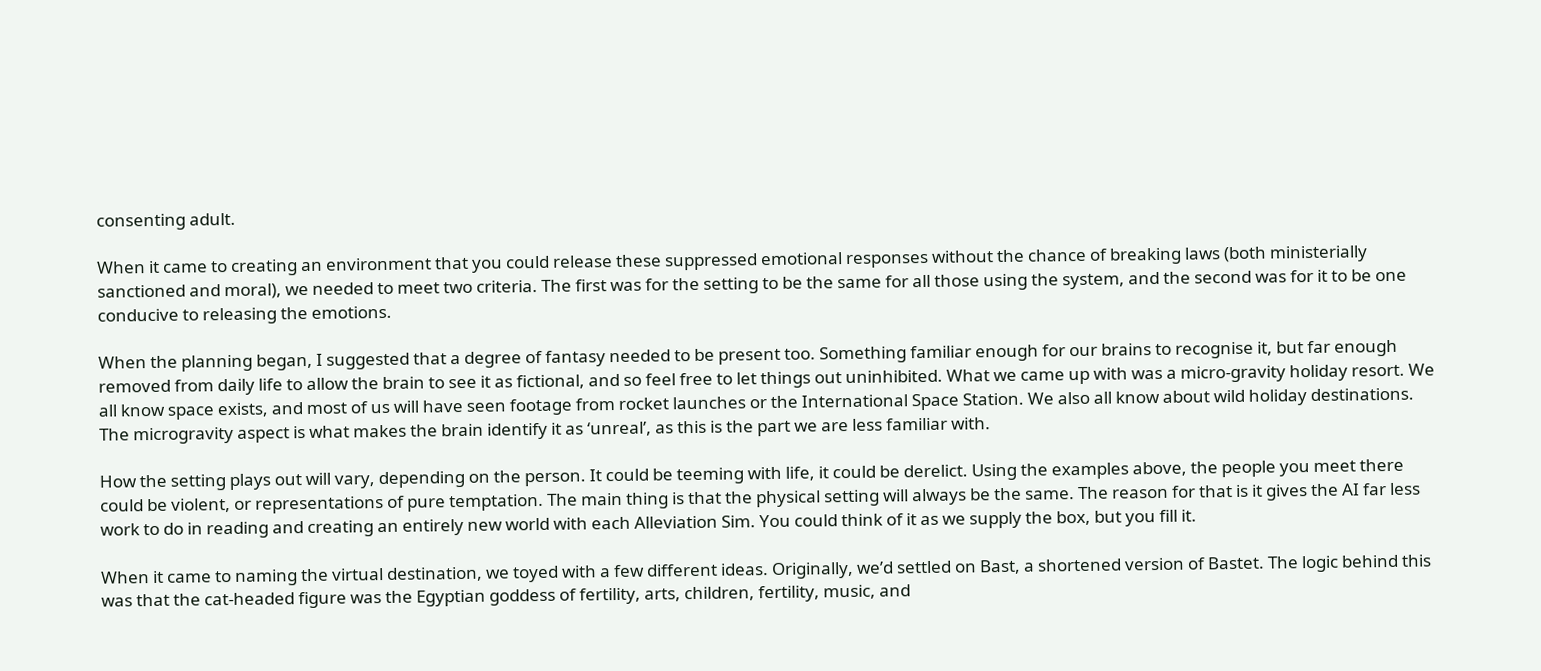consenting adult.

When it came to creating an environment that you could release these suppressed emotional responses without the chance of breaking laws (both ministerially sanctioned and moral), we needed to meet two criteria. The first was for the setting to be the same for all those using the system, and the second was for it to be one conducive to releasing the emotions.

When the planning began, I suggested that a degree of fantasy needed to be present too. Something familiar enough for our brains to recognise it, but far enough removed from daily life to allow the brain to see it as fictional, and so feel free to let things out uninhibited. What we came up with was a micro-gravity holiday resort. We all know space exists, and most of us will have seen footage from rocket launches or the International Space Station. We also all know about wild holiday destinations. The microgravity aspect is what makes the brain identify it as ‘unreal’, as this is the part we are less familiar with.

How the setting plays out will vary, depending on the person. It could be teeming with life, it could be derelict. Using the examples above, the people you meet there could be violent, or representations of pure temptation. The main thing is that the physical setting will always be the same. The reason for that is it gives the AI far less work to do in reading and creating an entirely new world with each Alleviation Sim. You could think of it as we supply the box, but you fill it.

When it came to naming the virtual destination, we toyed with a few different ideas. Originally, we’d settled on Bast, a shortened version of Bastet. The logic behind this was that the cat-headed figure was the Egyptian goddess of fertility, arts, children, fertility, music, and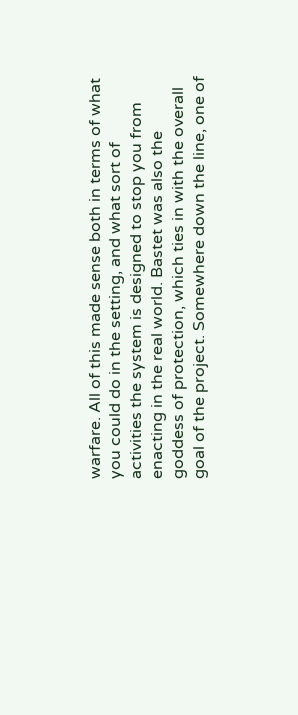warfare. All of this made sense both in terms of what you could do in the setting, and what sort of activities the system is designed to stop you from enacting in the real world. Bastet was also the goddess of protection, which ties in with the overall goal of the project. Somewhere down the line, one of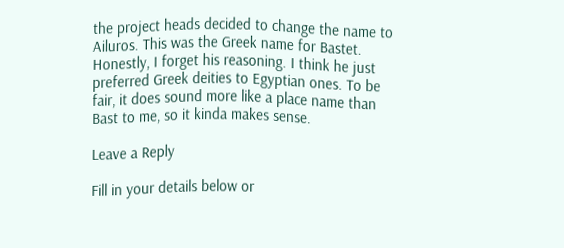the project heads decided to change the name to Ailuros. This was the Greek name for Bastet. Honestly, I forget his reasoning. I think he just preferred Greek deities to Egyptian ones. To be fair, it does sound more like a place name than Bast to me, so it kinda makes sense.

Leave a Reply

Fill in your details below or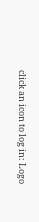click an icon to log in: Logo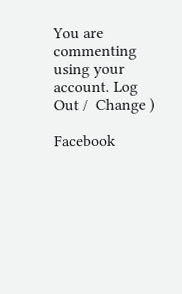You are commenting using your account. Log Out /  Change )

Facebook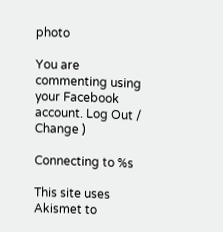photo

You are commenting using your Facebook account. Log Out /  Change )

Connecting to %s

This site uses Akismet to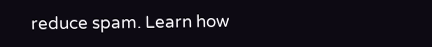reduce spam. Learn how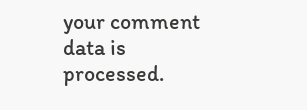your comment data is processed.